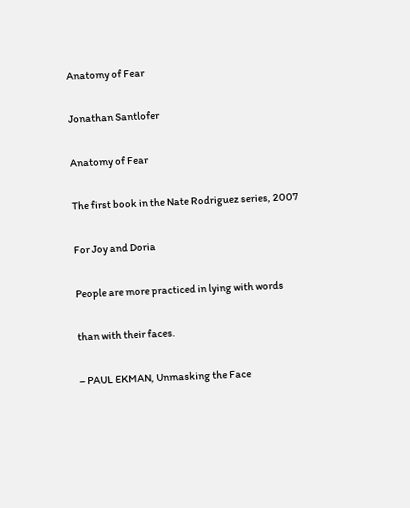Anatomy of Fear

Jonathan Santlofer

Anatomy of Fear

The first book in the Nate Rodriguez series, 2007

For Joy and Doria

People are more practiced in lying with words

than with their faces.

– PAUL EKMAN, Unmasking the Face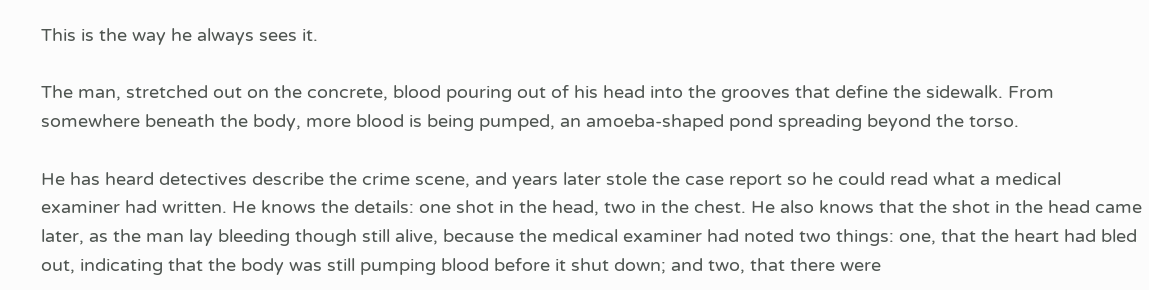This is the way he always sees it.

The man, stretched out on the concrete, blood pouring out of his head into the grooves that define the sidewalk. From somewhere beneath the body, more blood is being pumped, an amoeba-shaped pond spreading beyond the torso.

He has heard detectives describe the crime scene, and years later stole the case report so he could read what a medical examiner had written. He knows the details: one shot in the head, two in the chest. He also knows that the shot in the head came later, as the man lay bleeding though still alive, because the medical examiner had noted two things: one, that the heart had bled out, indicating that the body was still pumping blood before it shut down; and two, that there were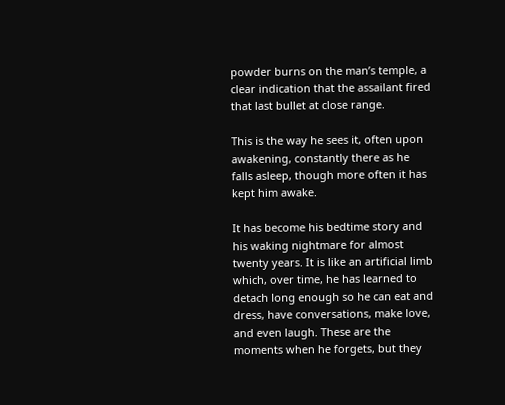powder burns on the man’s temple, a clear indication that the assailant fired that last bullet at close range.

This is the way he sees it, often upon awakening, constantly there as he falls asleep, though more often it has kept him awake.

It has become his bedtime story and his waking nightmare for almost twenty years. It is like an artificial limb which, over time, he has learned to detach long enough so he can eat and dress, have conversations, make love, and even laugh. These are the moments when he forgets, but they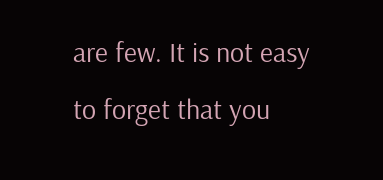are few. It is not easy to forget that you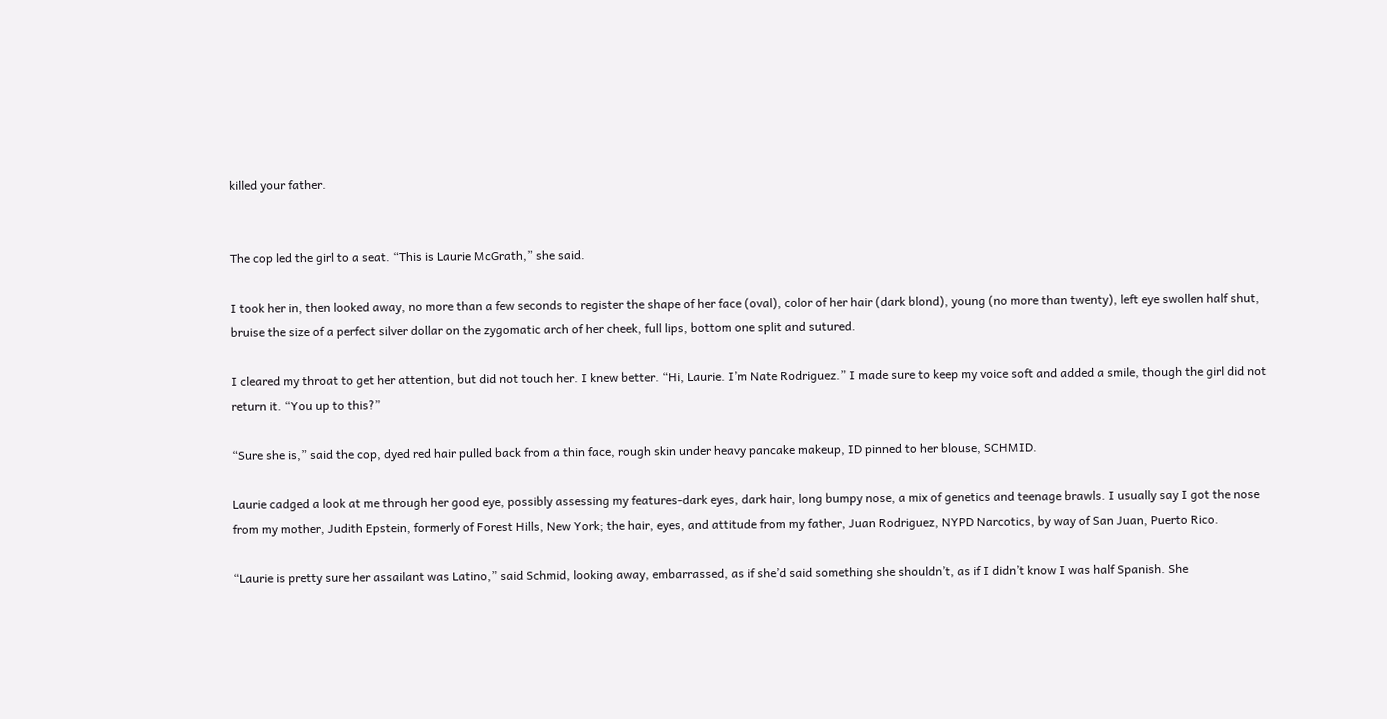killed your father.


The cop led the girl to a seat. “This is Laurie McGrath,” she said.

I took her in, then looked away, no more than a few seconds to register the shape of her face (oval), color of her hair (dark blond), young (no more than twenty), left eye swollen half shut, bruise the size of a perfect silver dollar on the zygomatic arch of her cheek, full lips, bottom one split and sutured.

I cleared my throat to get her attention, but did not touch her. I knew better. “Hi, Laurie. I’m Nate Rodriguez.” I made sure to keep my voice soft and added a smile, though the girl did not return it. “You up to this?”

“Sure she is,” said the cop, dyed red hair pulled back from a thin face, rough skin under heavy pancake makeup, ID pinned to her blouse, SCHMID.

Laurie cadged a look at me through her good eye, possibly assessing my features-dark eyes, dark hair, long bumpy nose, a mix of genetics and teenage brawls. I usually say I got the nose from my mother, Judith Epstein, formerly of Forest Hills, New York; the hair, eyes, and attitude from my father, Juan Rodriguez, NYPD Narcotics, by way of San Juan, Puerto Rico.

“Laurie is pretty sure her assailant was Latino,” said Schmid, looking away, embarrassed, as if she’d said something she shouldn’t, as if I didn’t know I was half Spanish. She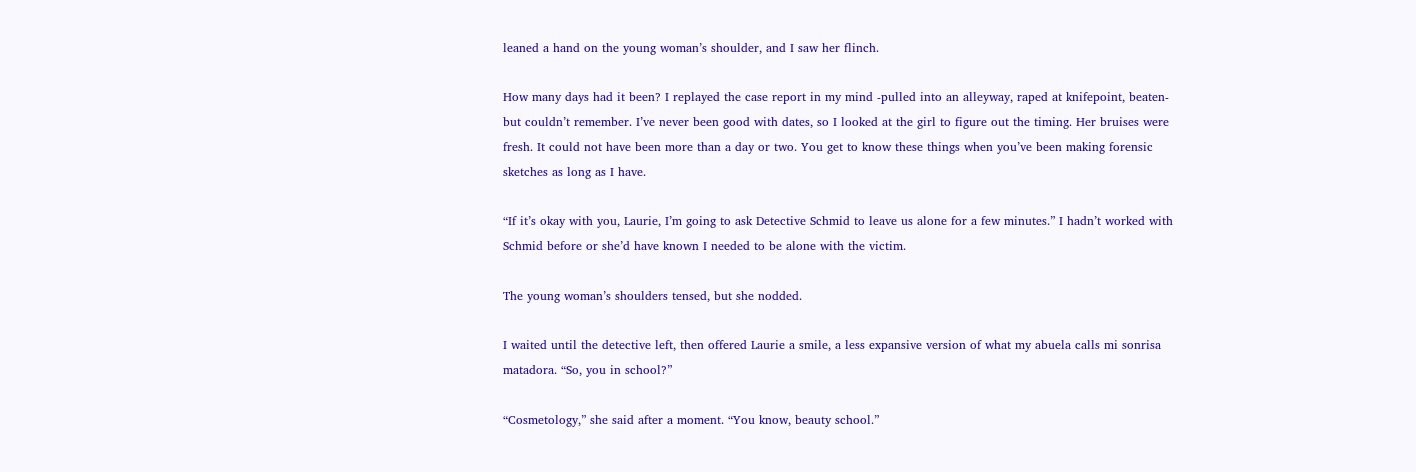leaned a hand on the young woman’s shoulder, and I saw her flinch.

How many days had it been? I replayed the case report in my mind -pulled into an alleyway, raped at knifepoint, beaten-but couldn’t remember. I’ve never been good with dates, so I looked at the girl to figure out the timing. Her bruises were fresh. It could not have been more than a day or two. You get to know these things when you’ve been making forensic sketches as long as I have.

“If it’s okay with you, Laurie, I’m going to ask Detective Schmid to leave us alone for a few minutes.” I hadn’t worked with Schmid before or she’d have known I needed to be alone with the victim.

The young woman’s shoulders tensed, but she nodded.

I waited until the detective left, then offered Laurie a smile, a less expansive version of what my abuela calls mi sonrisa matadora. “So, you in school?”

“Cosmetology,” she said after a moment. “You know, beauty school.”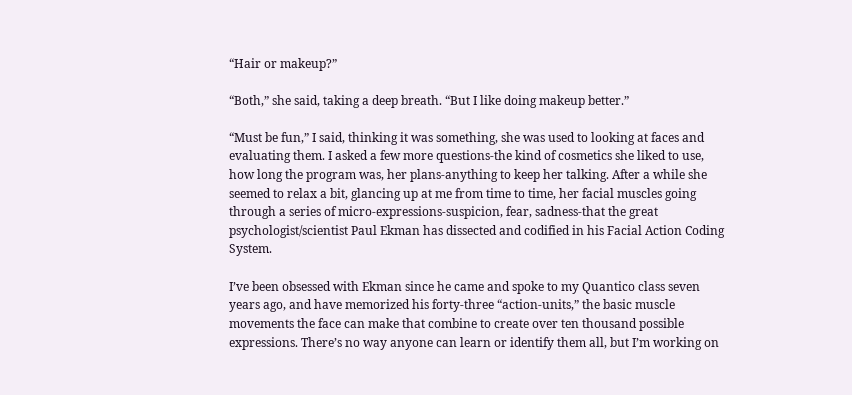“Hair or makeup?”

“Both,” she said, taking a deep breath. “But I like doing makeup better.”

“Must be fun,” I said, thinking it was something, she was used to looking at faces and evaluating them. I asked a few more questions-the kind of cosmetics she liked to use, how long the program was, her plans-anything to keep her talking. After a while she seemed to relax a bit, glancing up at me from time to time, her facial muscles going through a series of micro-expressions-suspicion, fear, sadness-that the great psychologist/scientist Paul Ekman has dissected and codified in his Facial Action Coding System.

I’ve been obsessed with Ekman since he came and spoke to my Quantico class seven years ago, and have memorized his forty-three “action-units,” the basic muscle movements the face can make that combine to create over ten thousand possible expressions. There’s no way anyone can learn or identify them all, but I’m working on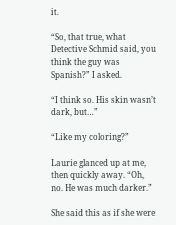it.

“So, that true, what Detective Schmid said, you think the guy was Spanish?” I asked.

“I think so. His skin wasn’t dark, but…”

“Like my coloring?”

Laurie glanced up at me, then quickly away. “Oh, no. He was much darker.”

She said this as if she were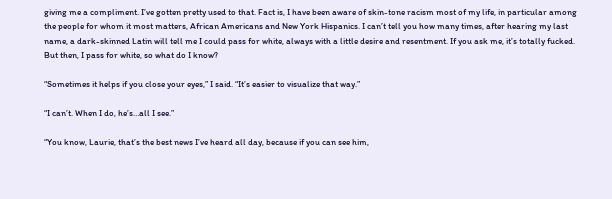giving me a compliment. I’ve gotten pretty used to that. Fact is, I have been aware of skin-tone racism most of my life, in particular among the people for whom it most matters, African Americans and New York Hispanics. I can’t tell you how many times, after hearing my last name, a dark-skinned Latin will tell me I could pass for white, always with a little desire and resentment. If you ask me, it’s totally fucked. But then, I pass for white, so what do I know?

“Sometimes it helps if you close your eyes,” I said. “It’s easier to visualize that way.”

“I can’t. When I do, he’s…all I see.”

“You know, Laurie, that’s the best news I’ve heard all day, because if you can see him,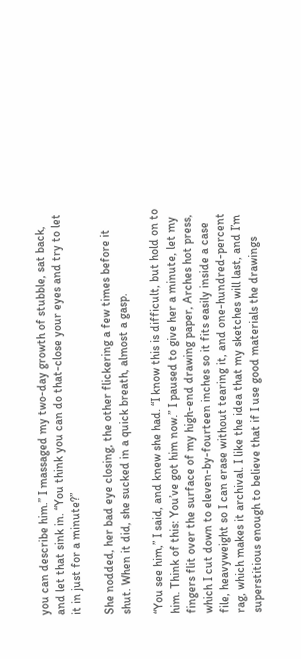you can describe him.” I massaged my two-day growth of stubble, sat back, and let that sink in. “You think you can do that-close your eyes and try to let it in just for a minute?”

She nodded, her bad eye closing, the other flickering a few times before it shut. When it did, she sucked in a quick breath, almost a gasp.

“You see him,” I said, and knew she had. “I know this is difficult, but hold on to him. Think of this: You’ve got him now.” I paused to give her a minute, let my fingers flit over the surface of my high-end drawing paper, Arches hot press, which I cut down to eleven-by-fourteen inches so it fits easily inside a case file, heavyweight so I can erase without tearing it, and one-hundred-percent rag, which makes it archival. I like the idea that my sketches will last, and I’m superstitious enough to believe that if I use good materials the drawings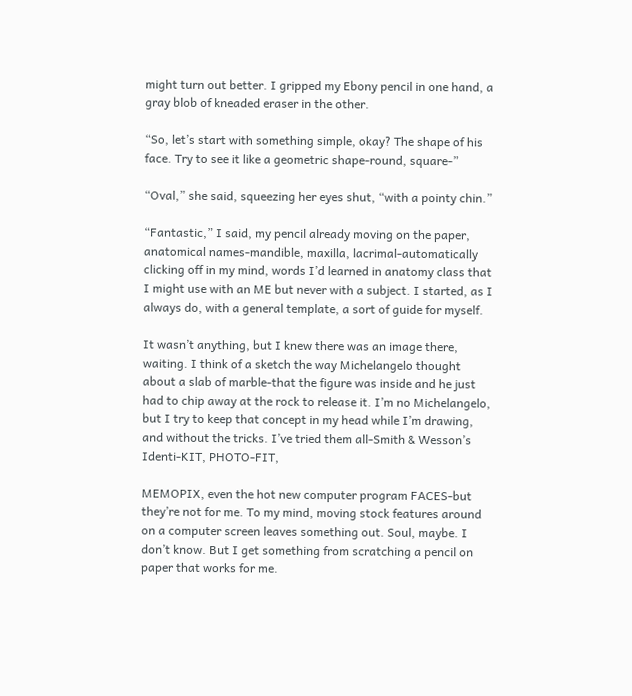might turn out better. I gripped my Ebony pencil in one hand, a gray blob of kneaded eraser in the other.

“So, let’s start with something simple, okay? The shape of his face. Try to see it like a geometric shape-round, square-”

“Oval,” she said, squeezing her eyes shut, “with a pointy chin.”

“Fantastic,” I said, my pencil already moving on the paper, anatomical names-mandible, maxilla, lacrimal-automatically clicking off in my mind, words I’d learned in anatomy class that I might use with an ME but never with a subject. I started, as I always do, with a general template, a sort of guide for myself.

It wasn’t anything, but I knew there was an image there, waiting. I think of a sketch the way Michelangelo thought about a slab of marble-that the figure was inside and he just had to chip away at the rock to release it. I’m no Michelangelo, but I try to keep that concept in my head while I’m drawing, and without the tricks. I’ve tried them all-Smith & Wesson’s Identi-KIT, PHOTO-FIT,

MEMOPIX, even the hot new computer program FACES-but they’re not for me. To my mind, moving stock features around on a computer screen leaves something out. Soul, maybe. I don’t know. But I get something from scratching a pencil on paper that works for me.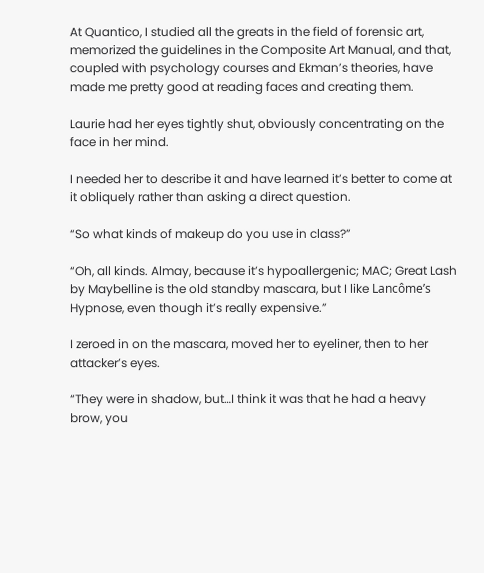At Quantico, I studied all the greats in the field of forensic art, memorized the guidelines in the Composite Art Manual, and that, coupled with psychology courses and Ekman’s theories, have made me pretty good at reading faces and creating them.

Laurie had her eyes tightly shut, obviously concentrating on the face in her mind.

I needed her to describe it and have learned it’s better to come at it obliquely rather than asking a direct question.

“So what kinds of makeup do you use in class?”

“Oh, all kinds. Almay, because it’s hypoallergenic; MAC; Great Lash by Maybelline is the old standby mascara, but I like Lancôme’s Hypnose, even though it’s really expensive.”

I zeroed in on the mascara, moved her to eyeliner, then to her attacker’s eyes.

“They were in shadow, but…I think it was that he had a heavy brow, you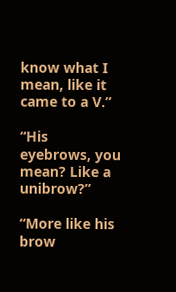know what I mean, like it came to a V.”

“His eyebrows, you mean? Like a unibrow?”

“More like his brow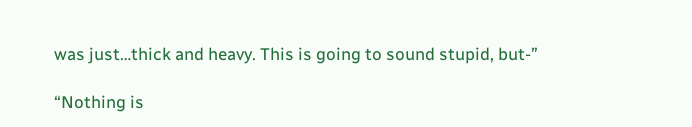was just…thick and heavy. This is going to sound stupid, but-”

“Nothing is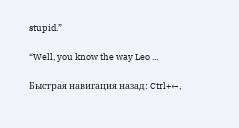stupid.”

“Well, you know the way Leo ...

Быстрая навигация назад: Ctrl+←,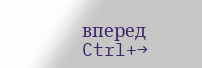вперед Ctrl+→